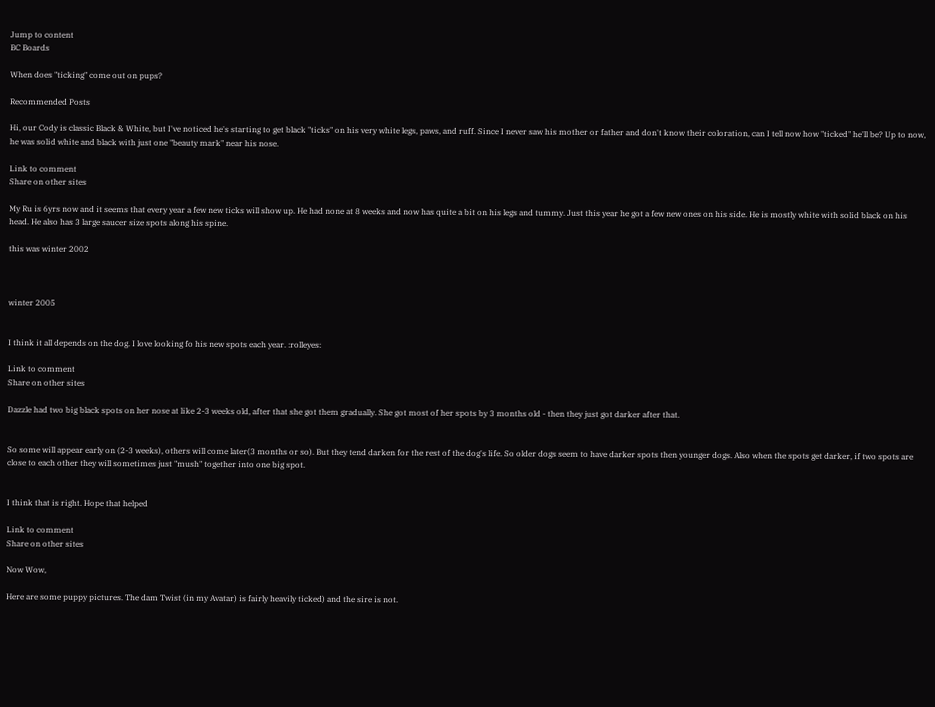Jump to content
BC Boards

When does "ticking" come out on pups?

Recommended Posts

Hi, our Cody is classic Black & White, but I've noticed he's starting to get black "ticks" on his very white legs, paws, and ruff. Since I never saw his mother or father and don't know their coloration, can I tell now how "ticked" he'll be? Up to now, he was solid white and black with just one "beauty mark" near his nose.

Link to comment
Share on other sites

My Ru is 6yrs now and it seems that every year a few new ticks will show up. He had none at 8 weeks and now has quite a bit on his legs and tummy. Just this year he got a few new ones on his side. He is mostly white with solid black on his head. He also has 3 large saucer size spots along his spine.

this was winter 2002



winter 2005


I think it all depends on the dog. I love looking fo his new spots each year. :rolleyes:

Link to comment
Share on other sites

Dazzle had two big black spots on her nose at like 2-3 weeks old, after that she got them gradually. She got most of her spots by 3 months old - then they just got darker after that.


So some will appear early on (2-3 weeks), others will come later(3 months or so). But they tend darken for the rest of the dog's life. So older dogs seem to have darker spots then younger dogs. Also when the spots get darker, if two spots are close to each other they will sometimes just "mush" together into one big spot.


I think that is right. Hope that helped

Link to comment
Share on other sites

Now Wow,

Here are some puppy pictures. The dam Twist (in my Avatar) is fairly heavily ticked) and the sire is not.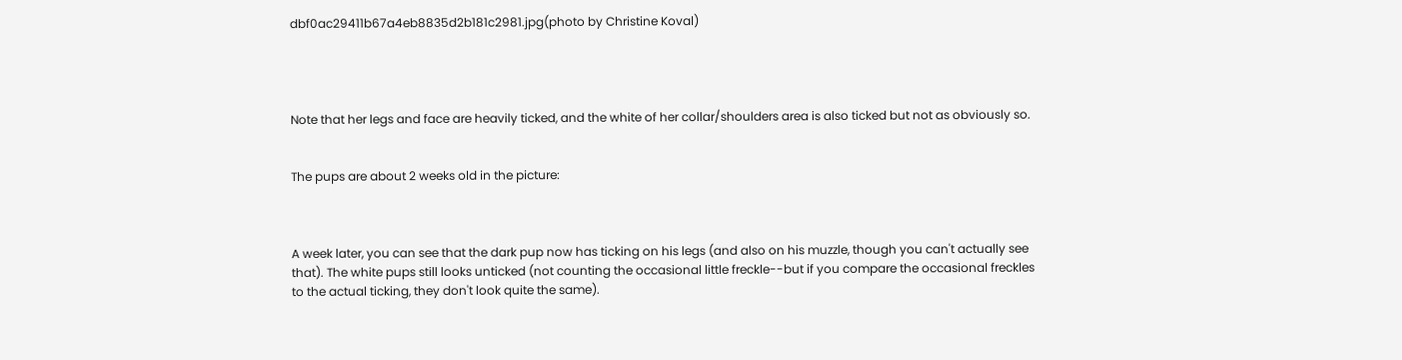dbf0ac29411b67a4eb8835d2b181c2981.jpg(photo by Christine Koval)




Note that her legs and face are heavily ticked, and the white of her collar/shoulders area is also ticked but not as obviously so.


The pups are about 2 weeks old in the picture:



A week later, you can see that the dark pup now has ticking on his legs (and also on his muzzle, though you can't actually see that). The white pups still looks unticked (not counting the occasional little freckle--but if you compare the occasional freckles to the actual ticking, they don't look quite the same).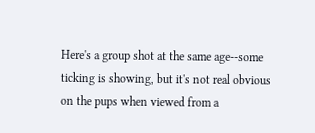Here's a group shot at the same age--some ticking is showing, but it's not real obvious on the pups when viewed from a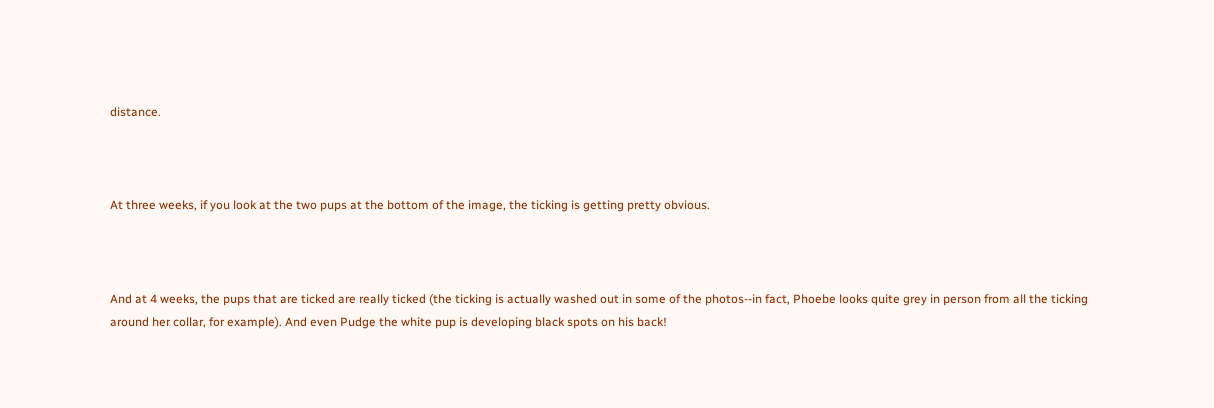distance.



At three weeks, if you look at the two pups at the bottom of the image, the ticking is getting pretty obvious.



And at 4 weeks, the pups that are ticked are really ticked (the ticking is actually washed out in some of the photos--in fact, Phoebe looks quite grey in person from all the ticking around her collar, for example). And even Pudge the white pup is developing black spots on his back!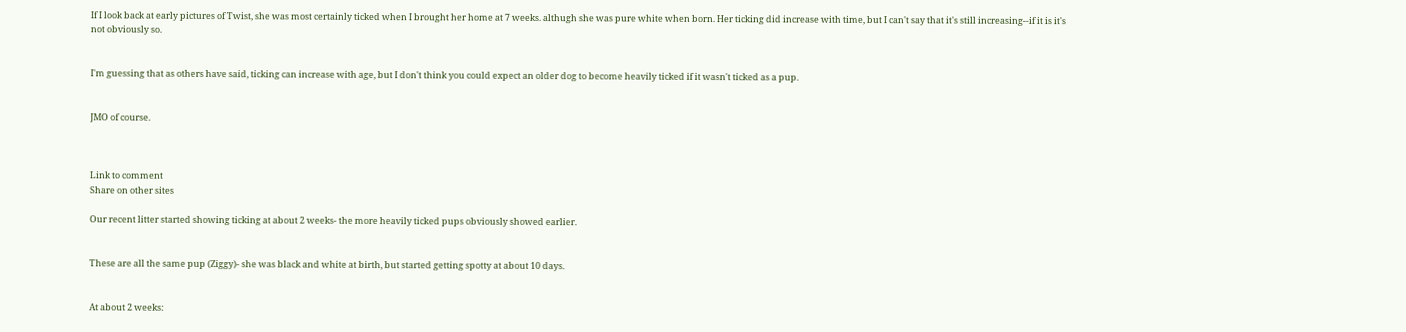If I look back at early pictures of Twist, she was most certainly ticked when I brought her home at 7 weeks. althugh she was pure white when born. Her ticking did increase with time, but I can't say that it's still increasing--if it is it's not obviously so.


I'm guessing that as others have said, ticking can increase with age, but I don't think you could expect an older dog to become heavily ticked if it wasn't ticked as a pup.


JMO of course.



Link to comment
Share on other sites

Our recent litter started showing ticking at about 2 weeks- the more heavily ticked pups obviously showed earlier.


These are all the same pup (Ziggy)- she was black and white at birth, but started getting spotty at about 10 days.


At about 2 weeks: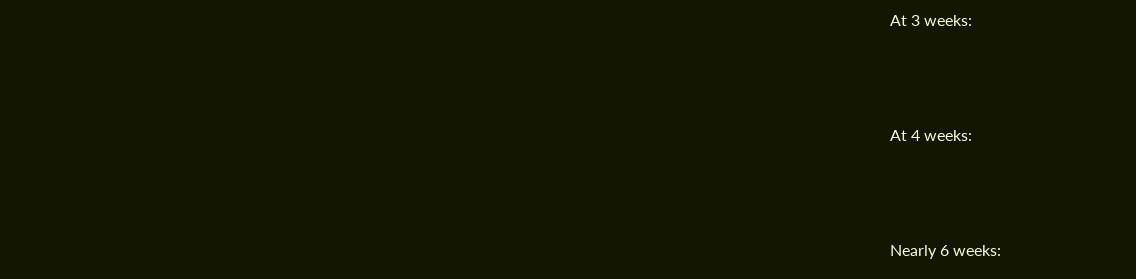At 3 weeks:



At 4 weeks:



Nearly 6 weeks: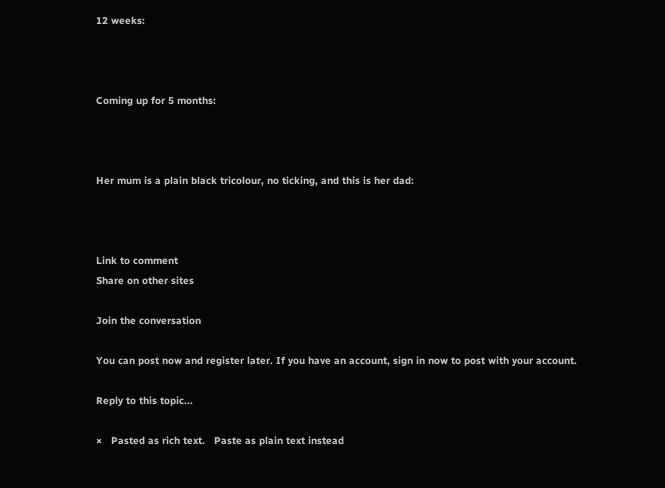12 weeks:



Coming up for 5 months:



Her mum is a plain black tricolour, no ticking, and this is her dad:



Link to comment
Share on other sites

Join the conversation

You can post now and register later. If you have an account, sign in now to post with your account.

Reply to this topic...

×   Pasted as rich text.   Paste as plain text instead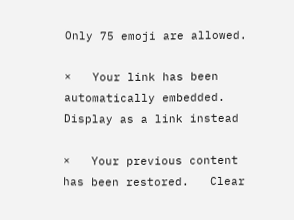Only 75 emoji are allowed.

×   Your link has been automatically embedded.   Display as a link instead

×   Your previous content has been restored.   Clear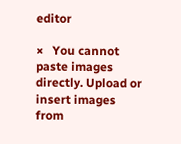editor

×   You cannot paste images directly. Upload or insert images from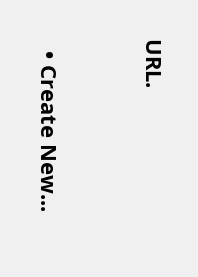URL.


  • Create New...